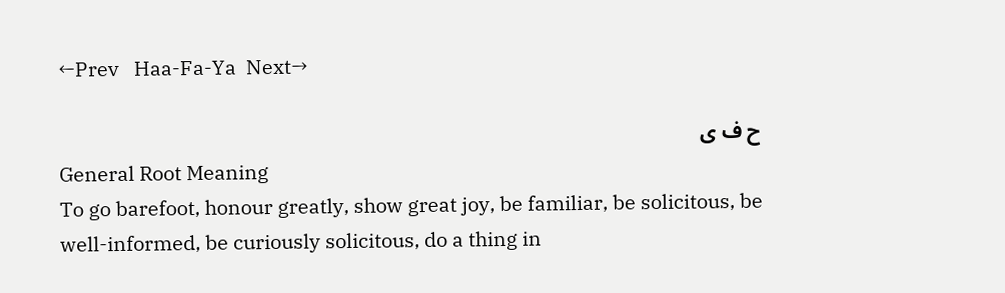←Prev   Haa-Fa-Ya  Next→

ح ف ى
General Root Meaning
To go barefoot, honour greatly, show great joy, be familiar, be solicitous, be well-informed, be curiously solicitous, do a thing in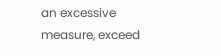an excessive measure, exceed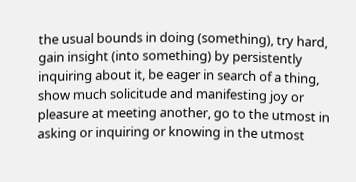the usual bounds in doing (something), try hard, gain insight (into something) by persistently inquiring about it, be eager in search of a thing, show much solicitude and manifesting joy or pleasure at meeting another, go to the utmost in asking or inquiring or knowing in the utmost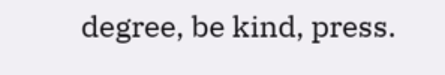degree, be kind, press.